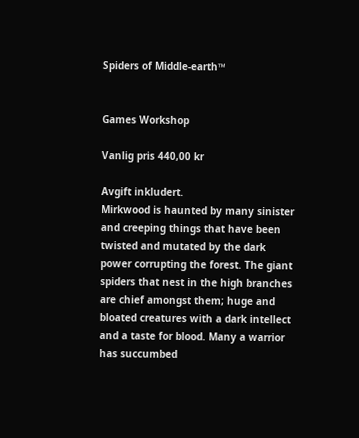Spiders of Middle-earth™


Games Workshop

Vanlig pris 440,00 kr

Avgift inkludert.
Mirkwood is haunted by many sinister and creeping things that have been twisted and mutated by the dark power corrupting the forest. The giant spiders that nest in the high branches are chief amongst them; huge and bloated creatures with a dark intellect and a taste for blood. Many a warrior has succumbed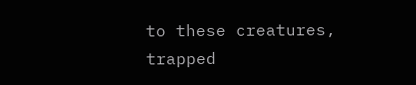to these creatures, trapped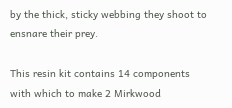by the thick, sticky webbing they shoot to ensnare their prey.

This resin kit contains 14 components with which to make 2 Mirkwood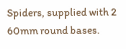Spiders, supplied with 2 60mm round bases.